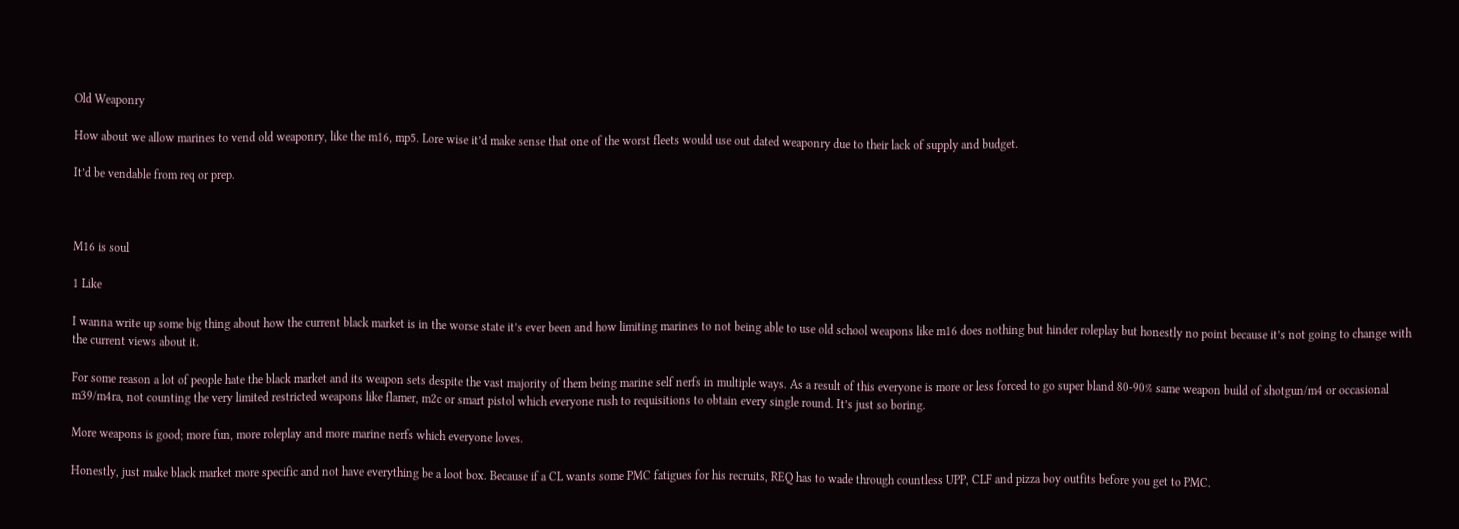Old Weaponry

How about we allow marines to vend old weaponry, like the m16, mp5. Lore wise it’d make sense that one of the worst fleets would use out dated weaponry due to their lack of supply and budget.

It’d be vendable from req or prep.



M16 is soul

1 Like

I wanna write up some big thing about how the current black market is in the worse state it’s ever been and how limiting marines to not being able to use old school weapons like m16 does nothing but hinder roleplay but honestly no point because it’s not going to change with the current views about it.

For some reason a lot of people hate the black market and its weapon sets despite the vast majority of them being marine self nerfs in multiple ways. As a result of this everyone is more or less forced to go super bland 80-90% same weapon build of shotgun/m4 or occasional m39/m4ra, not counting the very limited restricted weapons like flamer, m2c or smart pistol which everyone rush to requisitions to obtain every single round. It’s just so boring.

More weapons is good; more fun, more roleplay and more marine nerfs which everyone loves.

Honestly, just make black market more specific and not have everything be a loot box. Because if a CL wants some PMC fatigues for his recruits, REQ has to wade through countless UPP, CLF and pizza boy outfits before you get to PMC.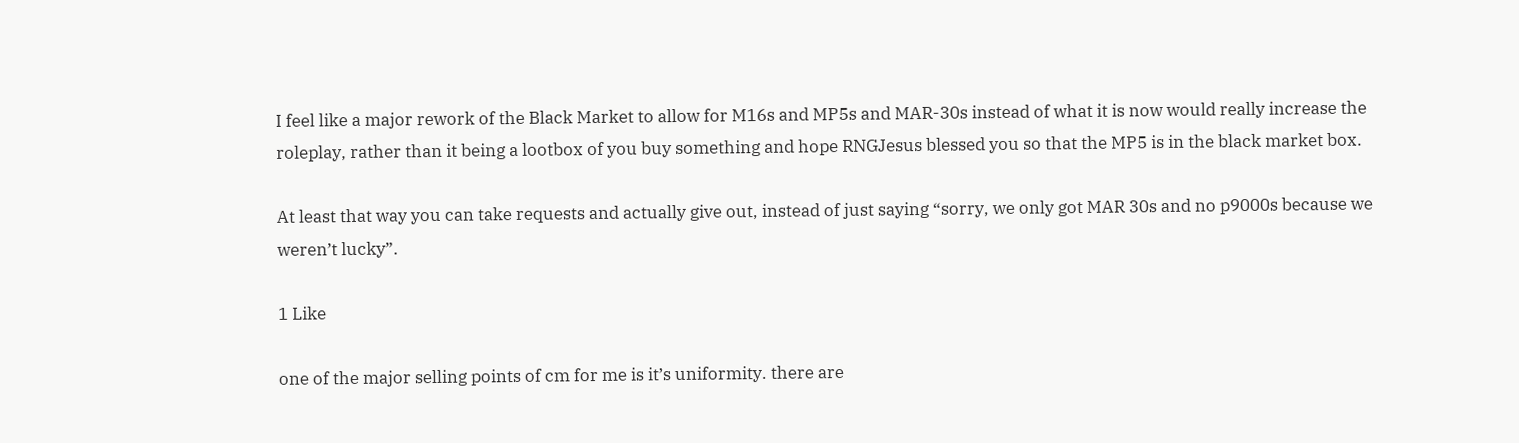I feel like a major rework of the Black Market to allow for M16s and MP5s and MAR-30s instead of what it is now would really increase the roleplay, rather than it being a lootbox of you buy something and hope RNGJesus blessed you so that the MP5 is in the black market box.

At least that way you can take requests and actually give out, instead of just saying “sorry, we only got MAR 30s and no p9000s because we weren’t lucky”.

1 Like

one of the major selling points of cm for me is it’s uniformity. there are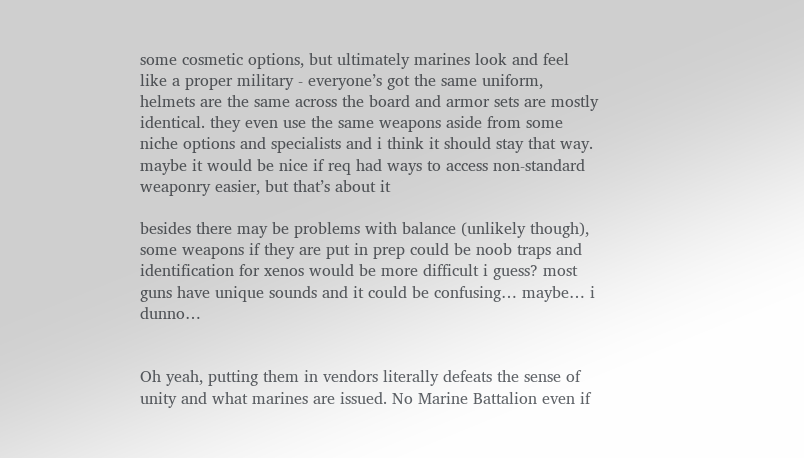some cosmetic options, but ultimately marines look and feel like a proper military - everyone’s got the same uniform, helmets are the same across the board and armor sets are mostly identical. they even use the same weapons aside from some niche options and specialists and i think it should stay that way. maybe it would be nice if req had ways to access non-standard weaponry easier, but that’s about it

besides there may be problems with balance (unlikely though), some weapons if they are put in prep could be noob traps and identification for xenos would be more difficult i guess? most guns have unique sounds and it could be confusing… maybe… i dunno…


Oh yeah, putting them in vendors literally defeats the sense of unity and what marines are issued. No Marine Battalion even if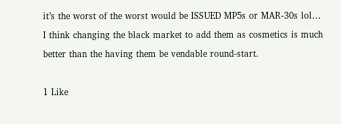it’s the worst of the worst would be ISSUED MP5s or MAR-30s lol… I think changing the black market to add them as cosmetics is much better than the having them be vendable round-start.

1 Like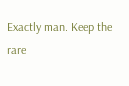Exactly man. Keep the rare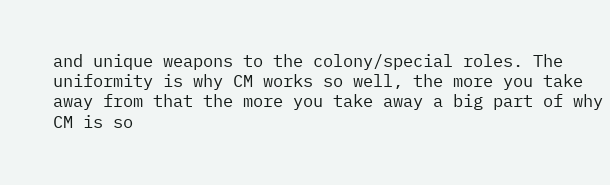and unique weapons to the colony/special roles. The uniformity is why CM works so well, the more you take away from that the more you take away a big part of why CM is so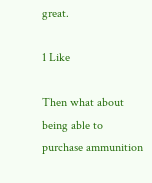great.

1 Like

Then what about being able to purchase ammunition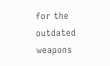for the outdated weapons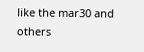like the mar30 and others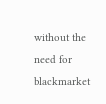without the need for blackmarket